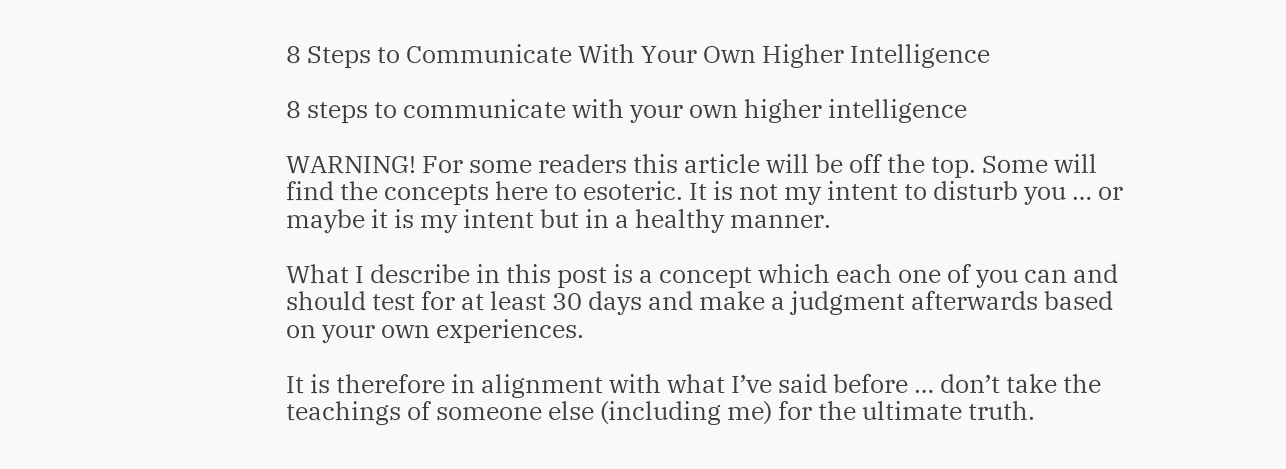8 Steps to Communicate With Your Own Higher Intelligence

8 steps to communicate with your own higher intelligence

WARNING! For some readers this article will be off the top. Some will find the concepts here to esoteric. It is not my intent to disturb you … or maybe it is my intent but in a healthy manner.

What I describe in this post is a concept which each one of you can and should test for at least 30 days and make a judgment afterwards based on your own experiences.

It is therefore in alignment with what I’ve said before … don’t take the teachings of someone else (including me) for the ultimate truth.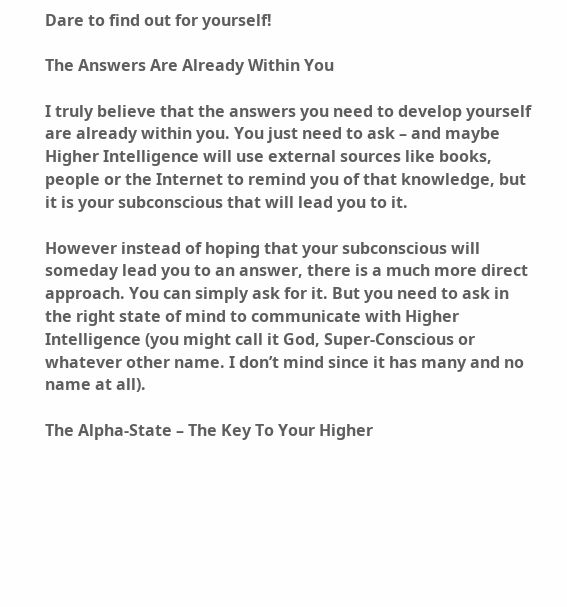Dare to find out for yourself!

The Answers Are Already Within You

I truly believe that the answers you need to develop yourself are already within you. You just need to ask – and maybe Higher Intelligence will use external sources like books, people or the Internet to remind you of that knowledge, but it is your subconscious that will lead you to it.

However instead of hoping that your subconscious will someday lead you to an answer, there is a much more direct approach. You can simply ask for it. But you need to ask in the right state of mind to communicate with Higher Intelligence (you might call it God, Super-Conscious or whatever other name. I don’t mind since it has many and no name at all).

The Alpha-State – The Key To Your Higher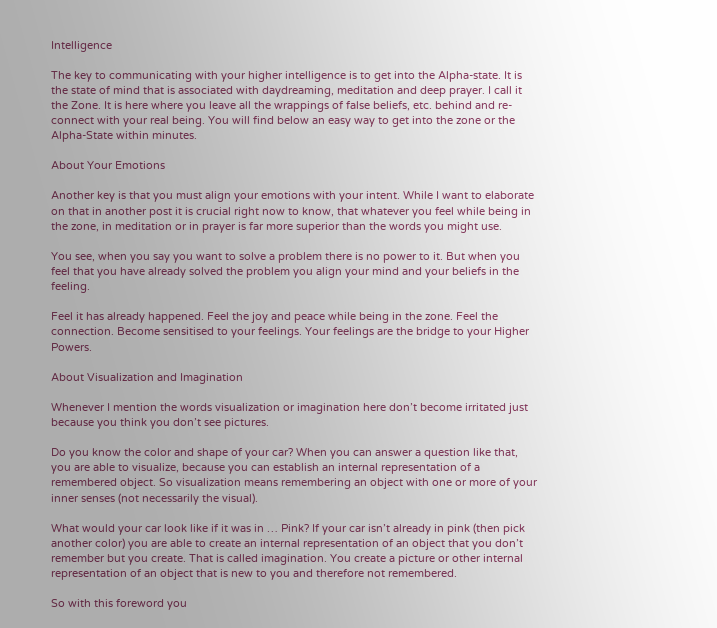Intelligence

The key to communicating with your higher intelligence is to get into the Alpha-state. It is the state of mind that is associated with daydreaming, meditation and deep prayer. I call it the Zone. It is here where you leave all the wrappings of false beliefs, etc. behind and re-connect with your real being. You will find below an easy way to get into the zone or the Alpha-State within minutes.

About Your Emotions

Another key is that you must align your emotions with your intent. While I want to elaborate on that in another post it is crucial right now to know, that whatever you feel while being in the zone, in meditation or in prayer is far more superior than the words you might use.

You see, when you say you want to solve a problem there is no power to it. But when you feel that you have already solved the problem you align your mind and your beliefs in the feeling.

Feel it has already happened. Feel the joy and peace while being in the zone. Feel the connection. Become sensitised to your feelings. Your feelings are the bridge to your Higher Powers.

About Visualization and Imagination

Whenever I mention the words visualization or imagination here don’t become irritated just because you think you don’t see pictures.

Do you know the color and shape of your car? When you can answer a question like that, you are able to visualize, because you can establish an internal representation of a remembered object. So visualization means remembering an object with one or more of your inner senses (not necessarily the visual).

What would your car look like if it was in … Pink? If your car isn’t already in pink (then pick another color) you are able to create an internal representation of an object that you don’t remember but you create. That is called imagination. You create a picture or other internal representation of an object that is new to you and therefore not remembered.

So with this foreword you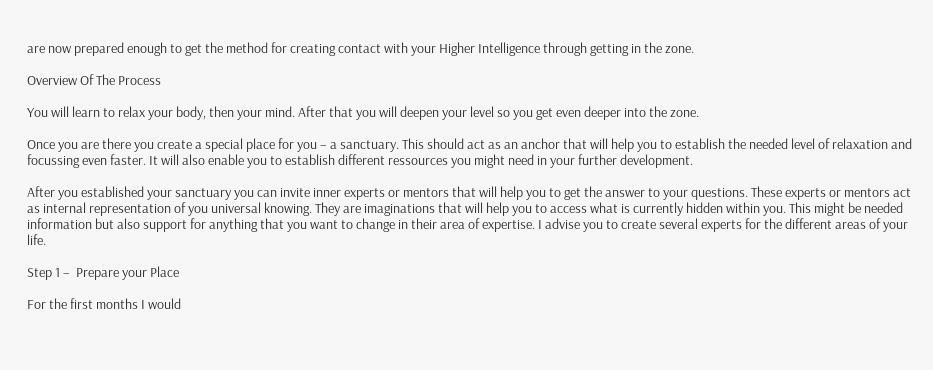are now prepared enough to get the method for creating contact with your Higher Intelligence through getting in the zone.

Overview Of The Process

You will learn to relax your body, then your mind. After that you will deepen your level so you get even deeper into the zone.

Once you are there you create a special place for you – a sanctuary. This should act as an anchor that will help you to establish the needed level of relaxation and focussing even faster. It will also enable you to establish different ressources you might need in your further development.

After you established your sanctuary you can invite inner experts or mentors that will help you to get the answer to your questions. These experts or mentors act as internal representation of you universal knowing. They are imaginations that will help you to access what is currently hidden within you. This might be needed information but also support for anything that you want to change in their area of expertise. I advise you to create several experts for the different areas of your life.

Step 1 –  Prepare your Place

For the first months I would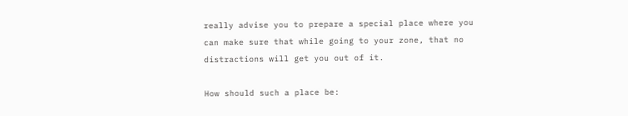really advise you to prepare a special place where you can make sure that while going to your zone, that no distractions will get you out of it.

How should such a place be: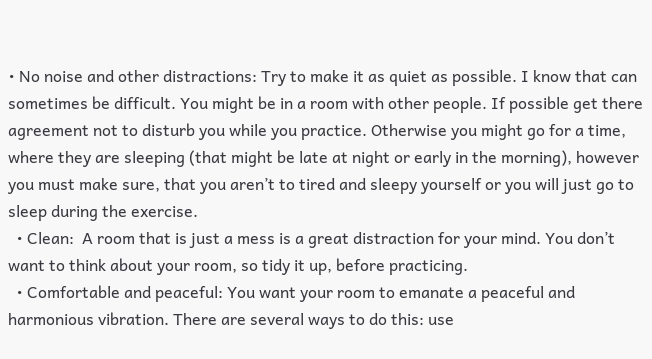• No noise and other distractions: Try to make it as quiet as possible. I know that can sometimes be difficult. You might be in a room with other people. If possible get there agreement not to disturb you while you practice. Otherwise you might go for a time, where they are sleeping (that might be late at night or early in the morning), however you must make sure, that you aren’t to tired and sleepy yourself or you will just go to sleep during the exercise.
  • Clean:  A room that is just a mess is a great distraction for your mind. You don’t want to think about your room, so tidy it up, before practicing.
  • Comfortable and peaceful: You want your room to emanate a peaceful and harmonious vibration. There are several ways to do this: use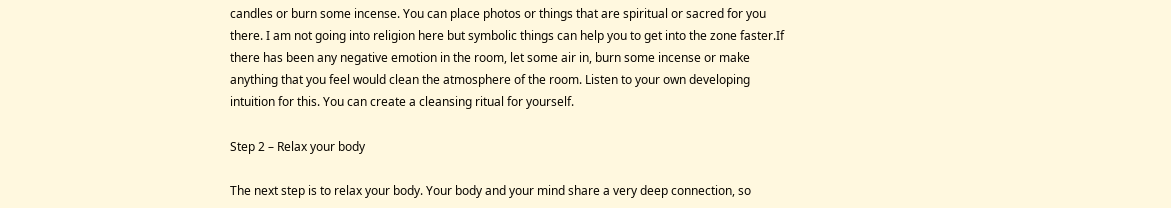candles or burn some incense. You can place photos or things that are spiritual or sacred for you there. I am not going into religion here but symbolic things can help you to get into the zone faster.If there has been any negative emotion in the room, let some air in, burn some incense or make anything that you feel would clean the atmosphere of the room. Listen to your own developing intuition for this. You can create a cleansing ritual for yourself.

Step 2 – Relax your body

The next step is to relax your body. Your body and your mind share a very deep connection, so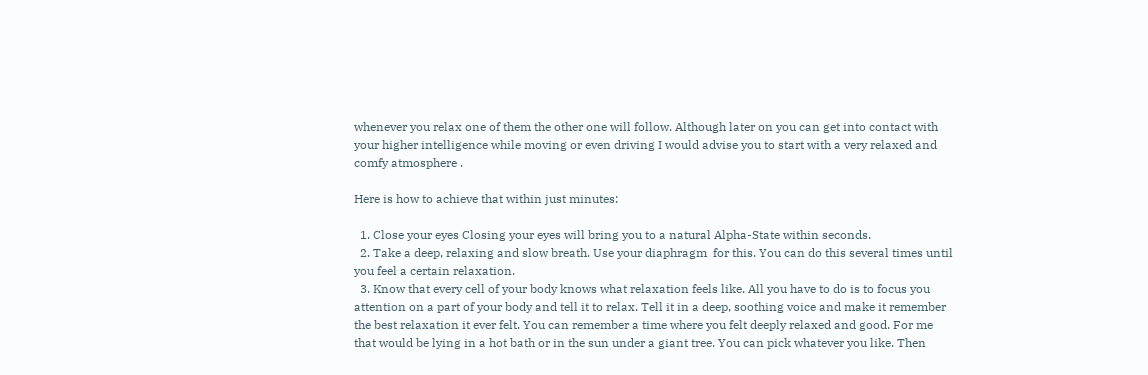whenever you relax one of them the other one will follow. Although later on you can get into contact with your higher intelligence while moving or even driving I would advise you to start with a very relaxed and comfy atmosphere .

Here is how to achieve that within just minutes:

  1. Close your eyes Closing your eyes will bring you to a natural Alpha-State within seconds.
  2. Take a deep, relaxing and slow breath. Use your diaphragm  for this. You can do this several times until you feel a certain relaxation.
  3. Know that every cell of your body knows what relaxation feels like. All you have to do is to focus you attention on a part of your body and tell it to relax. Tell it in a deep, soothing voice and make it remember the best relaxation it ever felt. You can remember a time where you felt deeply relaxed and good. For me that would be lying in a hot bath or in the sun under a giant tree. You can pick whatever you like. Then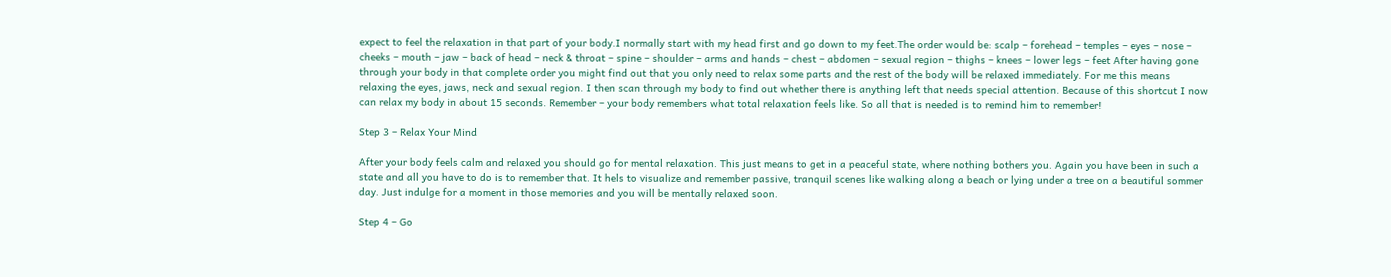expect to feel the relaxation in that part of your body.I normally start with my head first and go down to my feet.The order would be: scalp – forehead – temples – eyes – nose – cheeks – mouth – jaw – back of head – neck & throat – spine – shoulder – arms and hands – chest – abdomen – sexual region – thighs – knees – lower legs – feet After having gone through your body in that complete order you might find out that you only need to relax some parts and the rest of the body will be relaxed immediately. For me this means relaxing the eyes, jaws, neck and sexual region. I then scan through my body to find out whether there is anything left that needs special attention. Because of this shortcut I now can relax my body in about 15 seconds. Remember – your body remembers what total relaxation feels like. So all that is needed is to remind him to remember!

Step 3 – Relax Your Mind

After your body feels calm and relaxed you should go for mental relaxation. This just means to get in a peaceful state, where nothing bothers you. Again you have been in such a state and all you have to do is to remember that. It hels to visualize and remember passive, tranquil scenes like walking along a beach or lying under a tree on a beautiful sommer day. Just indulge for a moment in those memories and you will be mentally relaxed soon.

Step 4 – Go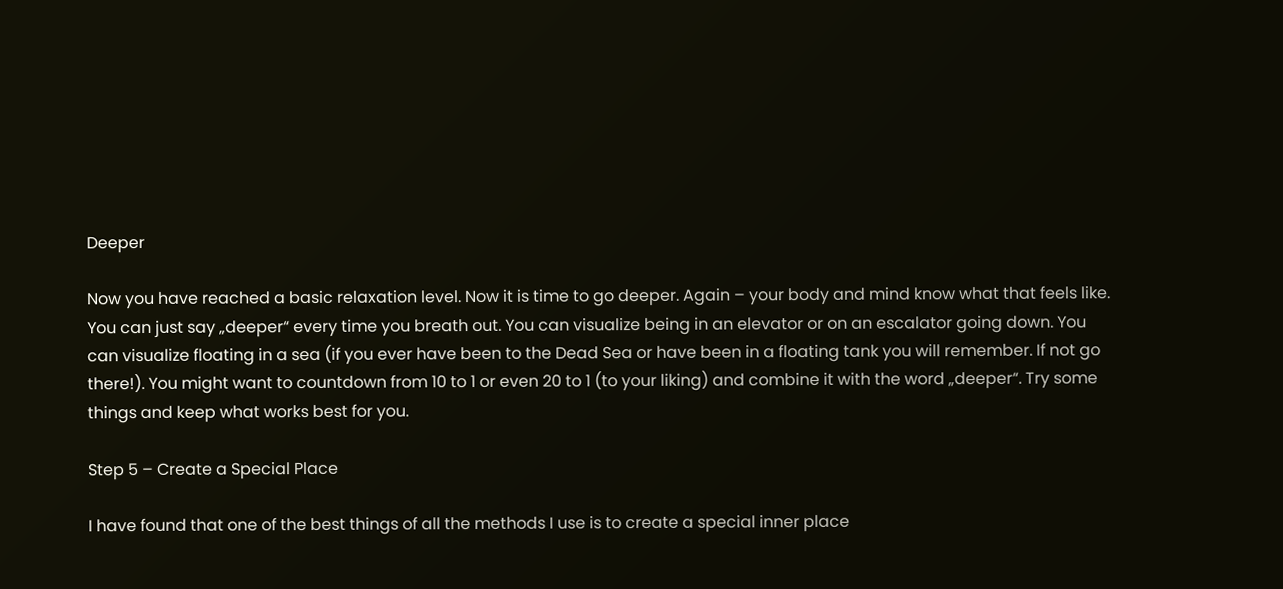Deeper

Now you have reached a basic relaxation level. Now it is time to go deeper. Again – your body and mind know what that feels like. You can just say „deeper“ every time you breath out. You can visualize being in an elevator or on an escalator going down. You can visualize floating in a sea (if you ever have been to the Dead Sea or have been in a floating tank you will remember. If not go there!). You might want to countdown from 10 to 1 or even 20 to 1 (to your liking) and combine it with the word „deeper“. Try some things and keep what works best for you.

Step 5 – Create a Special Place

I have found that one of the best things of all the methods I use is to create a special inner place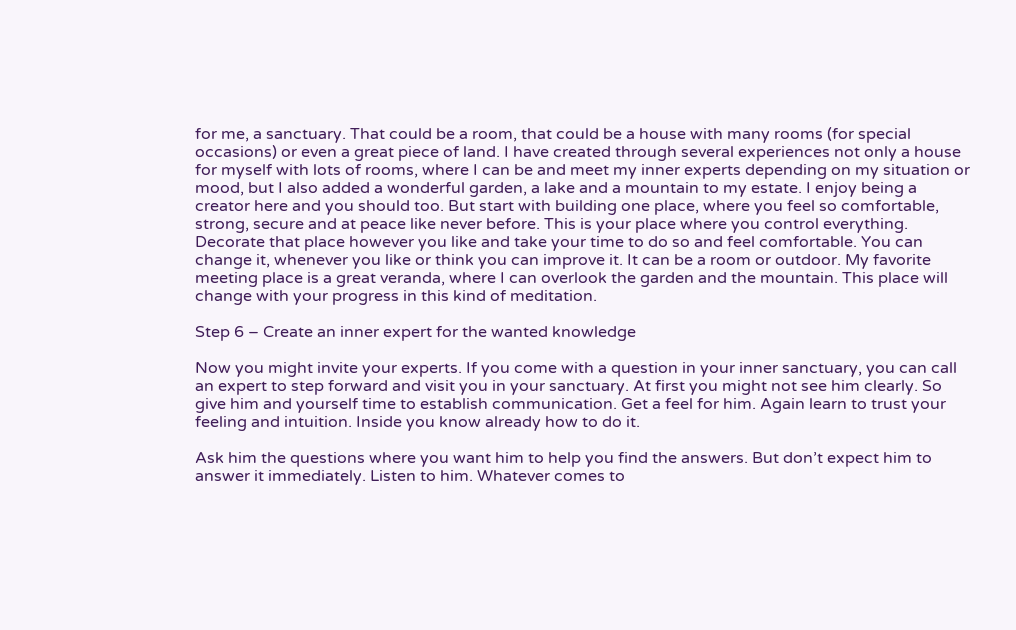for me, a sanctuary. That could be a room, that could be a house with many rooms (for special occasions) or even a great piece of land. I have created through several experiences not only a house for myself with lots of rooms, where I can be and meet my inner experts depending on my situation or mood, but I also added a wonderful garden, a lake and a mountain to my estate. I enjoy being a creator here and you should too. But start with building one place, where you feel so comfortable, strong, secure and at peace like never before. This is your place where you control everything. Decorate that place however you like and take your time to do so and feel comfortable. You can change it, whenever you like or think you can improve it. It can be a room or outdoor. My favorite meeting place is a great veranda, where I can overlook the garden and the mountain. This place will change with your progress in this kind of meditation.

Step 6 – Create an inner expert for the wanted knowledge

Now you might invite your experts. If you come with a question in your inner sanctuary, you can call an expert to step forward and visit you in your sanctuary. At first you might not see him clearly. So give him and yourself time to establish communication. Get a feel for him. Again learn to trust your feeling and intuition. Inside you know already how to do it.

Ask him the questions where you want him to help you find the answers. But don’t expect him to answer it immediately. Listen to him. Whatever comes to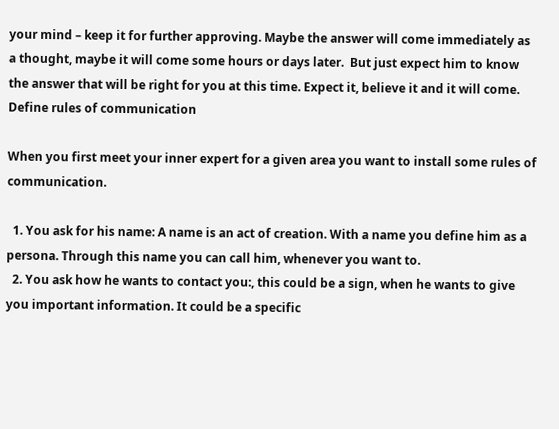your mind – keep it for further approving. Maybe the answer will come immediately as a thought, maybe it will come some hours or days later.  But just expect him to know the answer that will be right for you at this time. Expect it, believe it and it will come. Define rules of communication

When you first meet your inner expert for a given area you want to install some rules of communication.

  1. You ask for his name: A name is an act of creation. With a name you define him as a persona. Through this name you can call him, whenever you want to.
  2. You ask how he wants to contact you:, this could be a sign, when he wants to give you important information. It could be a specific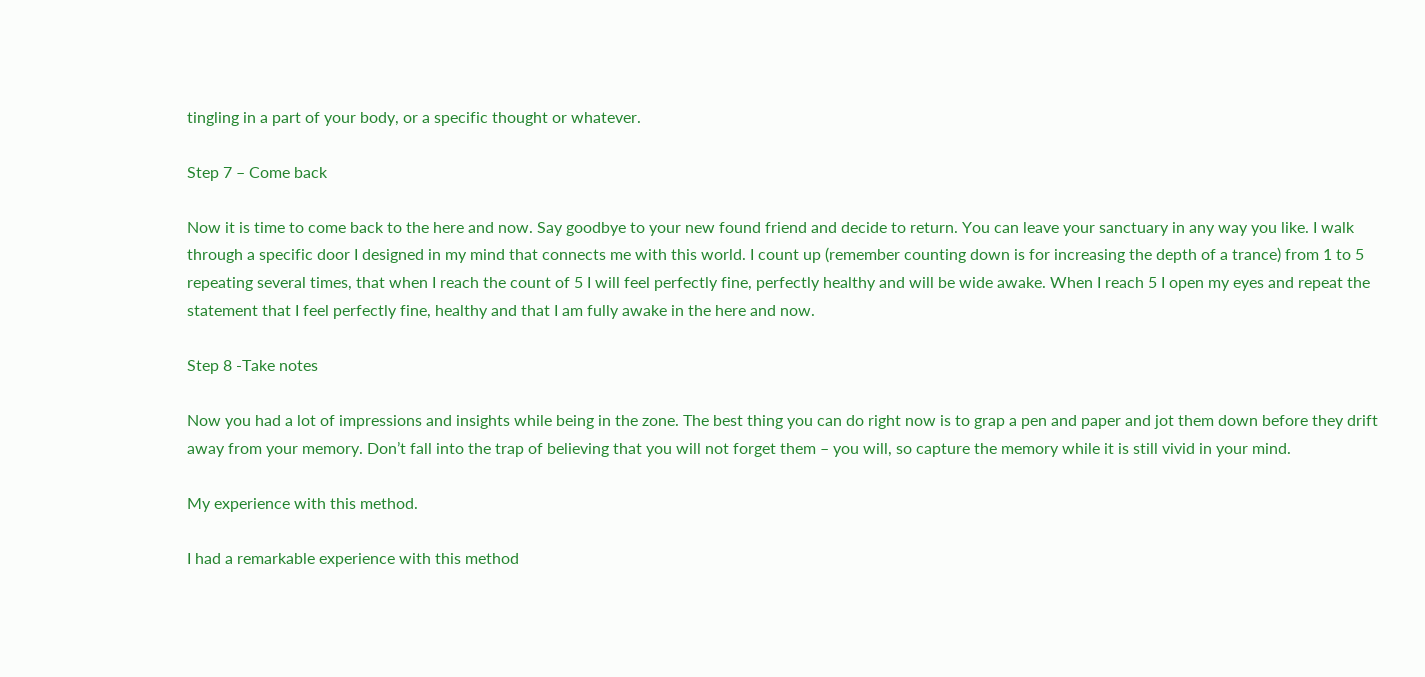tingling in a part of your body, or a specific thought or whatever.

Step 7 – Come back

Now it is time to come back to the here and now. Say goodbye to your new found friend and decide to return. You can leave your sanctuary in any way you like. I walk through a specific door I designed in my mind that connects me with this world. I count up (remember counting down is for increasing the depth of a trance) from 1 to 5 repeating several times, that when I reach the count of 5 I will feel perfectly fine, perfectly healthy and will be wide awake. When I reach 5 I open my eyes and repeat the statement that I feel perfectly fine, healthy and that I am fully awake in the here and now.

Step 8 -Take notes

Now you had a lot of impressions and insights while being in the zone. The best thing you can do right now is to grap a pen and paper and jot them down before they drift away from your memory. Don’t fall into the trap of believing that you will not forget them – you will, so capture the memory while it is still vivid in your mind.

My experience with this method.

I had a remarkable experience with this method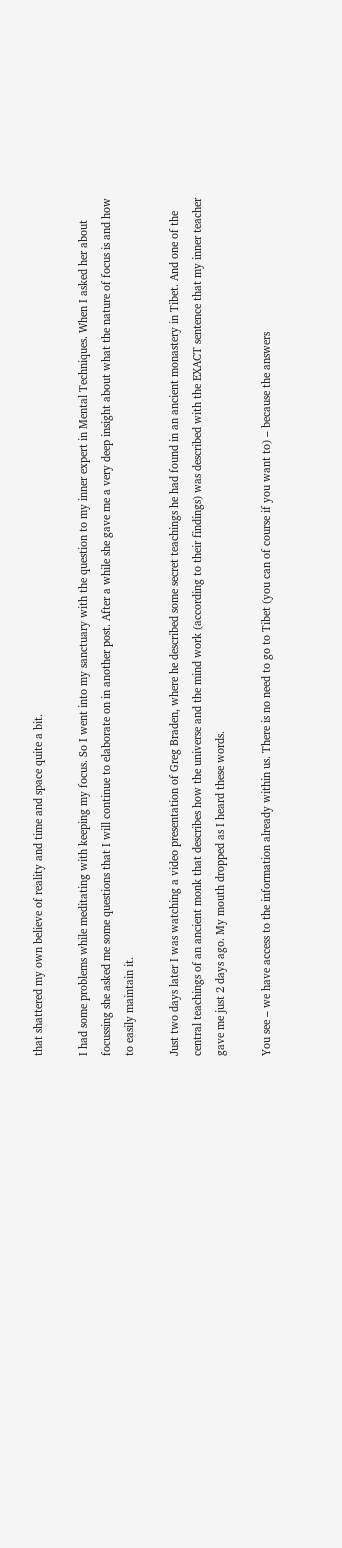that shattered my own believe of reality and time and space quite a bit.

I had some problems while meditating with keeping my focus. So I went into my sanctuary with the question to my inner expert in Mental Techniques. When I asked her about focussing she asked me some questions that I will continue to elaborate on in another post. After a while she gave me a very deep insight about what the nature of focus is and how to easily maintain it.

Just two days later I was watching a video presentation of Greg Braden, where he described some secret teachings he had found in an ancient monastery in Tibet. And one of the central teachings of an ancient monk that describes how the universe and the mind work (according to their findings) was described with the EXACT sentence that my inner teacher gave me just 2 days ago. My mouth dropped as I heard these words.

You see – we have access to the information already within us. There is no need to go to Tibet (you can of course if you want to) – because the answers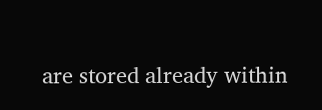are stored already within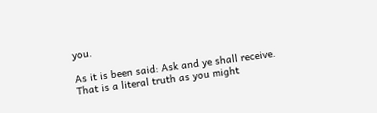you.

As it is been said: Ask and ye shall receive. That is a literal truth as you might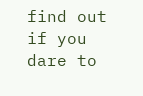find out if you dare to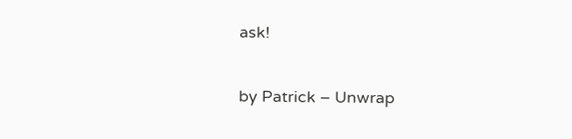ask!

by Patrick – Unwrap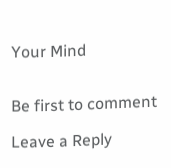Your Mind


Be first to comment

Leave a Reply